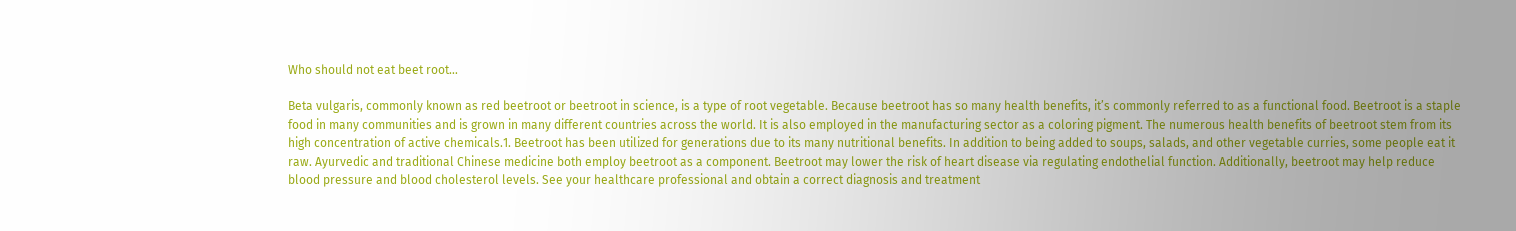Who should not eat beet root…

Beta vulgaris, commonly known as red beetroot or beetroot in science, is a type of root vegetable. Because beetroot has so many health benefits, it’s commonly referred to as a functional food. Beetroot is a staple food in many communities and is grown in many different countries across the world. It is also employed in the manufacturing sector as a coloring pigment. The numerous health benefits of beetroot stem from its high concentration of active chemicals.1. Beetroot has been utilized for generations due to its many nutritional benefits. In addition to being added to soups, salads, and other vegetable curries, some people eat it raw. Ayurvedic and traditional Chinese medicine both employ beetroot as a component. Beetroot may lower the risk of heart disease via regulating endothelial function. Additionally, beetroot may help reduce blood pressure and blood cholesterol levels. See your healthcare professional and obtain a correct diagnosis and treatment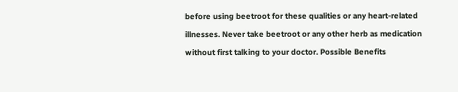before using beetroot for these qualities or any heart-related illnesses. Never take beetroot or any other herb as medication without first talking to your doctor. Possible Benefits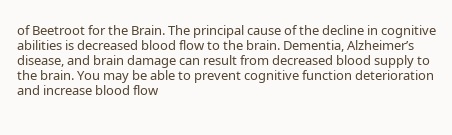of Beetroot for the Brain. The principal cause of the decline in cognitive abilities is decreased blood flow to the brain. Dementia, Alzheimer’s disease, and brain damage can result from decreased blood supply to the brain. You may be able to prevent cognitive function deterioration and increase blood flow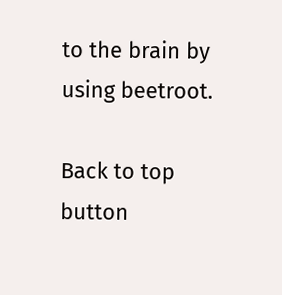to the brain by using beetroot.

Back to top button